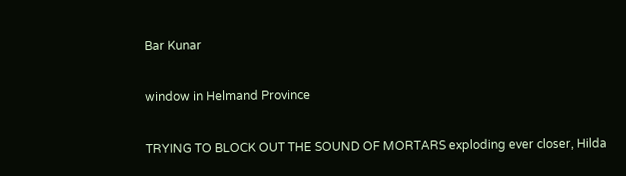Bar Kunar

window in Helmand Province

TRYING TO BLOCK OUT THE SOUND OF MORTARS exploding ever closer, Hilda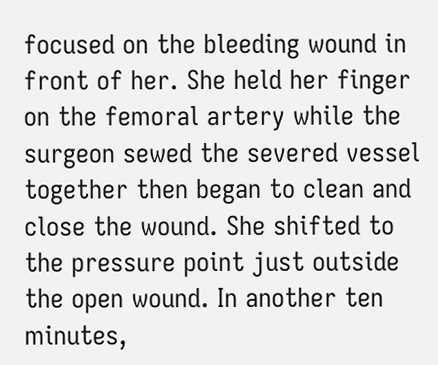focused on the bleeding wound in front of her. She held her finger on the femoral artery while the surgeon sewed the severed vessel together then began to clean and close the wound. She shifted to the pressure point just outside the open wound. In another ten minutes,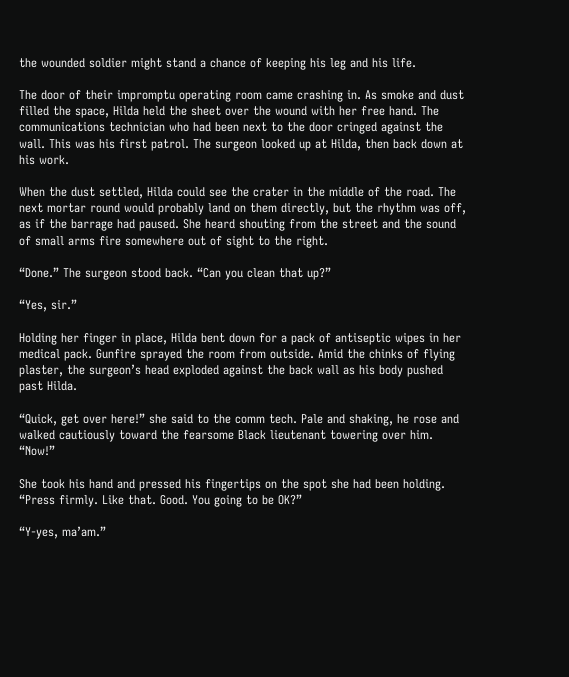the wounded soldier might stand a chance of keeping his leg and his life.

The door of their impromptu operating room came crashing in. As smoke and dust filled the space, Hilda held the sheet over the wound with her free hand. The communications technician who had been next to the door cringed against the wall. This was his first patrol. The surgeon looked up at Hilda, then back down at his work.

When the dust settled, Hilda could see the crater in the middle of the road. The next mortar round would probably land on them directly, but the rhythm was off, as if the barrage had paused. She heard shouting from the street and the sound of small arms fire somewhere out of sight to the right.

“Done.” The surgeon stood back. “Can you clean that up?”

“Yes, sir.”

Holding her finger in place, Hilda bent down for a pack of antiseptic wipes in her medical pack. Gunfire sprayed the room from outside. Amid the chinks of flying plaster, the surgeon’s head exploded against the back wall as his body pushed past Hilda.

“Quick, get over here!” she said to the comm tech. Pale and shaking, he rose and walked cautiously toward the fearsome Black lieutenant towering over him. “Now!”

She took his hand and pressed his fingertips on the spot she had been holding. “Press firmly. Like that. Good. You going to be OK?”

“Y-yes, ma’am.”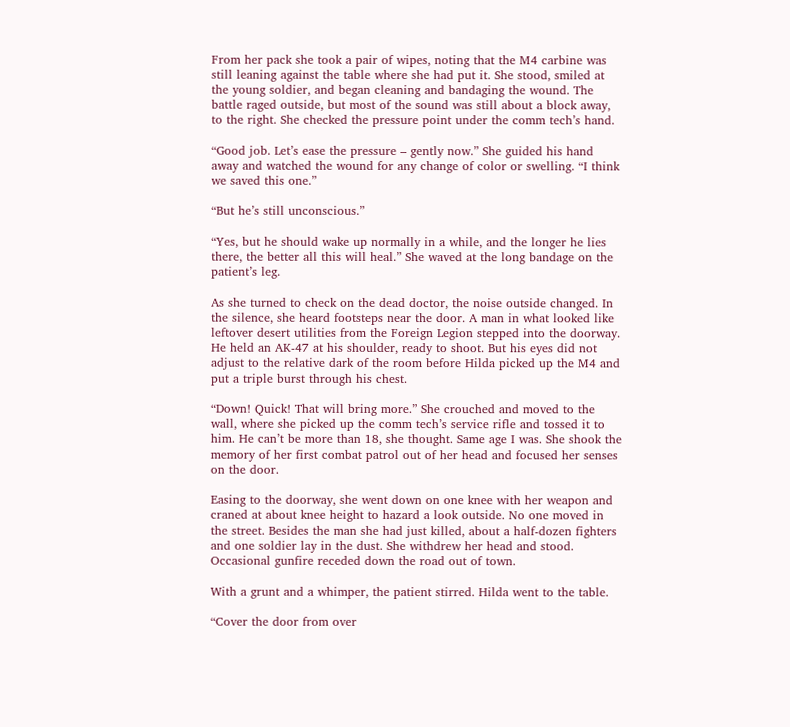From her pack she took a pair of wipes, noting that the M4 carbine was still leaning against the table where she had put it. She stood, smiled at the young soldier, and began cleaning and bandaging the wound. The battle raged outside, but most of the sound was still about a block away, to the right. She checked the pressure point under the comm tech’s hand.

“Good job. Let’s ease the pressure – gently now.” She guided his hand away and watched the wound for any change of color or swelling. “I think we saved this one.”

“But he’s still unconscious.”

“Yes, but he should wake up normally in a while, and the longer he lies there, the better all this will heal.” She waved at the long bandage on the patient’s leg.

As she turned to check on the dead doctor, the noise outside changed. In the silence, she heard footsteps near the door. A man in what looked like leftover desert utilities from the Foreign Legion stepped into the doorway. He held an AK-47 at his shoulder, ready to shoot. But his eyes did not adjust to the relative dark of the room before Hilda picked up the M4 and put a triple burst through his chest.

“Down! Quick! That will bring more.” She crouched and moved to the wall, where she picked up the comm tech’s service rifle and tossed it to him. He can’t be more than 18, she thought. Same age I was. She shook the memory of her first combat patrol out of her head and focused her senses on the door.

Easing to the doorway, she went down on one knee with her weapon and craned at about knee height to hazard a look outside. No one moved in the street. Besides the man she had just killed, about a half-dozen fighters and one soldier lay in the dust. She withdrew her head and stood. Occasional gunfire receded down the road out of town.

With a grunt and a whimper, the patient stirred. Hilda went to the table.

“Cover the door from over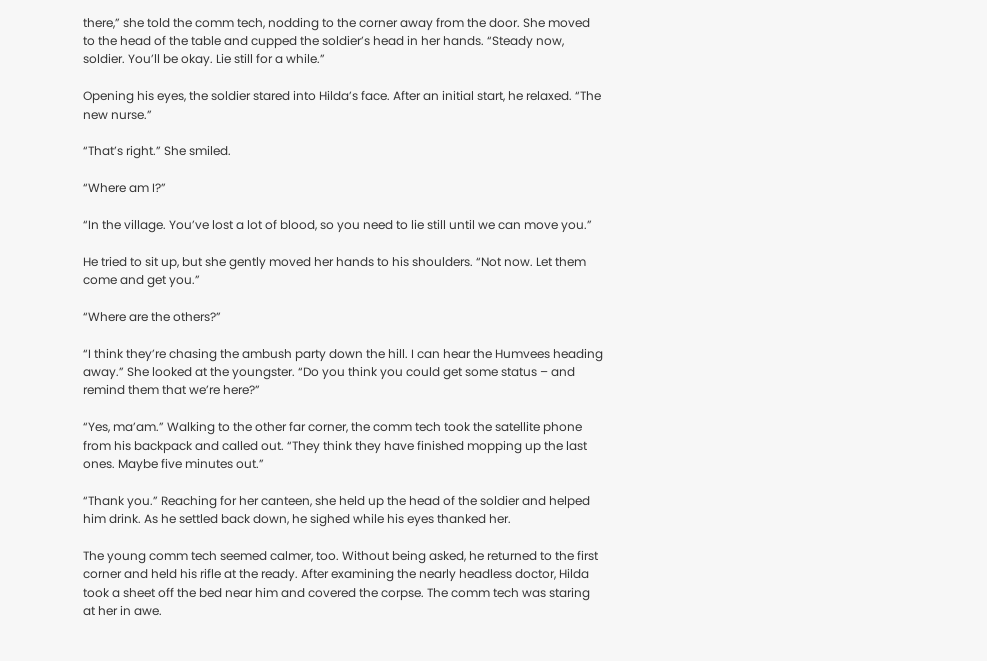there,” she told the comm tech, nodding to the corner away from the door. She moved to the head of the table and cupped the soldier’s head in her hands. “Steady now, soldier. You’ll be okay. Lie still for a while.”

Opening his eyes, the soldier stared into Hilda’s face. After an initial start, he relaxed. “The new nurse.”

“That’s right.” She smiled.

“Where am I?”

“In the village. You’ve lost a lot of blood, so you need to lie still until we can move you.”

He tried to sit up, but she gently moved her hands to his shoulders. “Not now. Let them come and get you.”

“Where are the others?”

“I think they’re chasing the ambush party down the hill. I can hear the Humvees heading away.” She looked at the youngster. “Do you think you could get some status – and remind them that we’re here?”

“Yes, ma’am.” Walking to the other far corner, the comm tech took the satellite phone from his backpack and called out. “They think they have finished mopping up the last ones. Maybe five minutes out.”

“Thank you.” Reaching for her canteen, she held up the head of the soldier and helped him drink. As he settled back down, he sighed while his eyes thanked her.

The young comm tech seemed calmer, too. Without being asked, he returned to the first corner and held his rifle at the ready. After examining the nearly headless doctor, Hilda took a sheet off the bed near him and covered the corpse. The comm tech was staring at her in awe.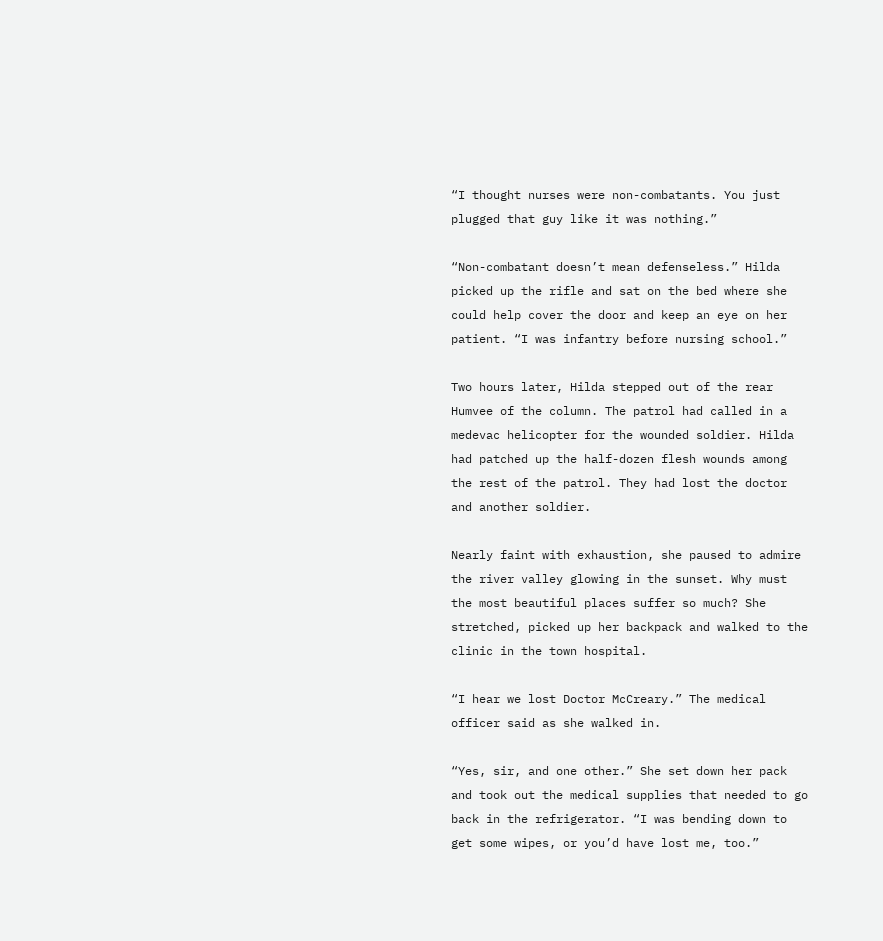“I thought nurses were non-combatants. You just plugged that guy like it was nothing.”

“Non-combatant doesn’t mean defenseless.” Hilda picked up the rifle and sat on the bed where she could help cover the door and keep an eye on her patient. “I was infantry before nursing school.”

Two hours later, Hilda stepped out of the rear Humvee of the column. The patrol had called in a medevac helicopter for the wounded soldier. Hilda had patched up the half-dozen flesh wounds among the rest of the patrol. They had lost the doctor and another soldier.

Nearly faint with exhaustion, she paused to admire the river valley glowing in the sunset. Why must the most beautiful places suffer so much? She stretched, picked up her backpack and walked to the clinic in the town hospital.

“I hear we lost Doctor McCreary.” The medical officer said as she walked in.

“Yes, sir, and one other.” She set down her pack and took out the medical supplies that needed to go back in the refrigerator. “I was bending down to get some wipes, or you’d have lost me, too.”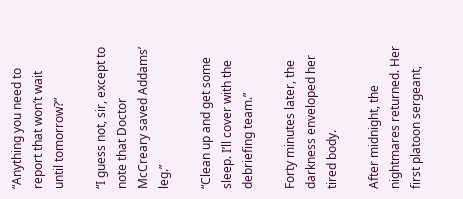“Anything you need to report that won’t wait until tomorrow?”

“I guess not, sir, except to note that Doctor McCreary saved Addams’ leg.”

“Clean up and get some sleep. I’ll cover with the debriefing team.”

Forty minutes later, the darkness enveloped her tired body.

After midnight, the nightmares returned. Her first platoon sergeant,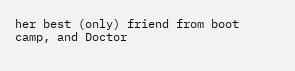her best (only) friend from boot camp, and Doctor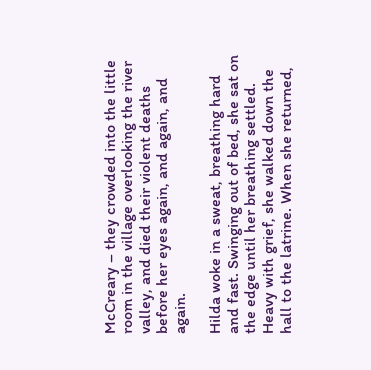McCreary – they crowded into the little room in the village overlooking the river valley, and died their violent deaths before her eyes again, and again, and again.

Hilda woke in a sweat, breathing hard and fast. Swinging out of bed, she sat on the edge until her breathing settled. Heavy with grief, she walked down the hall to the latrine. When she returned,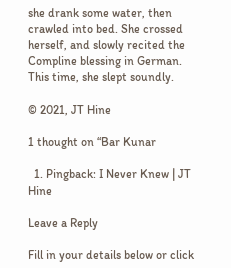she drank some water, then crawled into bed. She crossed herself, and slowly recited the Compline blessing in German. This time, she slept soundly.

© 2021, JT Hine

1 thought on “Bar Kunar

  1. Pingback: I Never Knew | JT Hine

Leave a Reply

Fill in your details below or click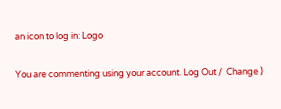an icon to log in: Logo

You are commenting using your account. Log Out /  Change )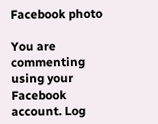Facebook photo

You are commenting using your Facebook account. Log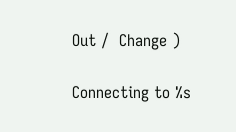Out /  Change )

Connecting to %s